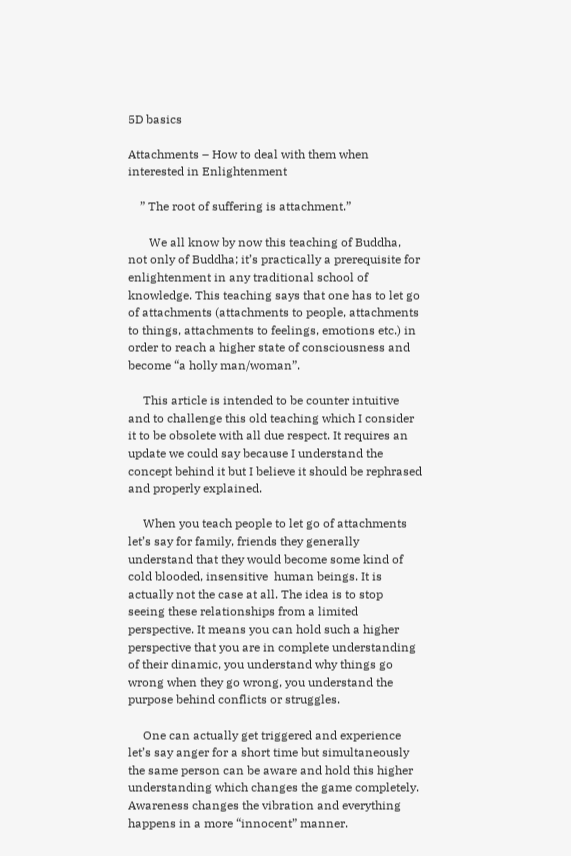5D basics

Attachments – How to deal with them when interested in Enlightenment

    ” The root of suffering is attachment.”

       We all know by now this teaching of Buddha, not only of Buddha; it’s practically a prerequisite for enlightenment in any traditional school of knowledge. This teaching says that one has to let go of attachments (attachments to people, attachments to things, attachments to feelings, emotions etc.) in order to reach a higher state of consciousness and become “a holly man/woman”.

     This article is intended to be counter intuitive and to challenge this old teaching which I consider it to be obsolete with all due respect. It requires an update we could say because I understand the concept behind it but I believe it should be rephrased and properly explained.

     When you teach people to let go of attachments let’s say for family, friends they generally understand that they would become some kind of cold blooded, insensitive  human beings. It is actually not the case at all. The idea is to stop seeing these relationships from a limited perspective. It means you can hold such a higher perspective that you are in complete understanding of their dinamic, you understand why things go wrong when they go wrong, you understand the purpose behind conflicts or struggles.

     One can actually get triggered and experience let’s say anger for a short time but simultaneously the same person can be aware and hold this higher understanding which changes the game completely. Awareness changes the vibration and everything happens in a more “innocent” manner.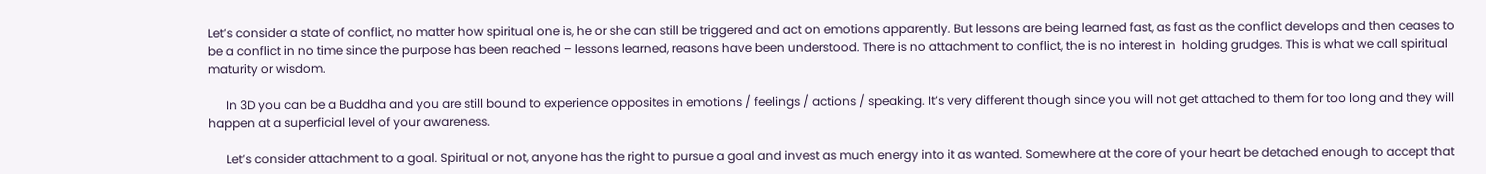Let’s consider a state of conflict, no matter how spiritual one is, he or she can still be triggered and act on emotions apparently. But lessons are being learned fast, as fast as the conflict develops and then ceases to be a conflict in no time since the purpose has been reached – lessons learned, reasons have been understood. There is no attachment to conflict, the is no interest in  holding grudges. This is what we call spiritual maturity or wisdom.

      In 3D you can be a Buddha and you are still bound to experience opposites in emotions / feelings / actions / speaking. It’s very different though since you will not get attached to them for too long and they will happen at a superficial level of your awareness.

      Let’s consider attachment to a goal. Spiritual or not, anyone has the right to pursue a goal and invest as much energy into it as wanted. Somewhere at the core of your heart be detached enough to accept that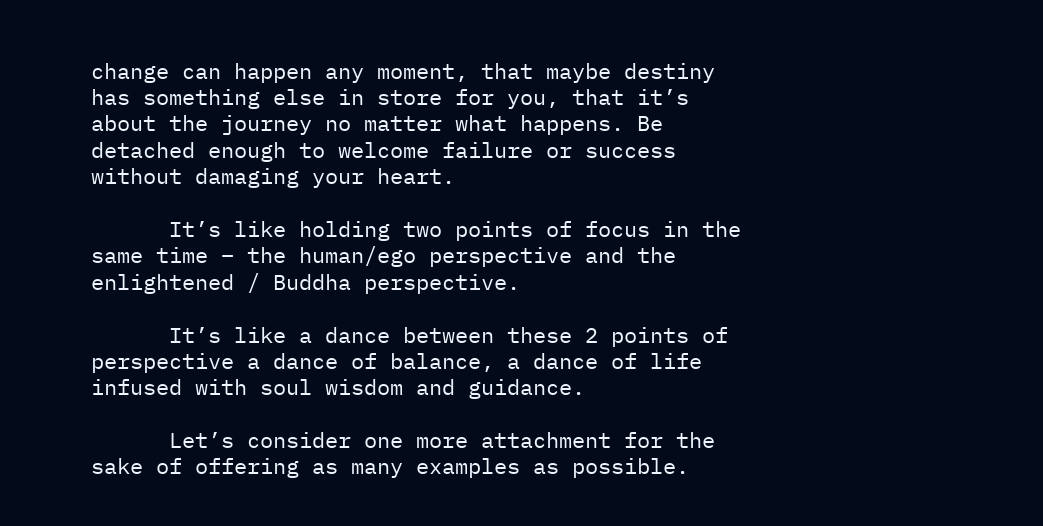change can happen any moment, that maybe destiny has something else in store for you, that it’s about the journey no matter what happens. Be detached enough to welcome failure or success without damaging your heart.

      It’s like holding two points of focus in the same time – the human/ego perspective and the enlightened / Buddha perspective.

      It’s like a dance between these 2 points of perspective a dance of balance, a dance of life infused with soul wisdom and guidance.

      Let’s consider one more attachment for the sake of offering as many examples as possible.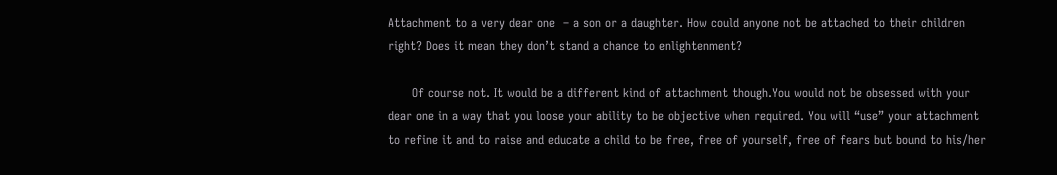Attachment to a very dear one  – a son or a daughter. How could anyone not be attached to their children right? Does it mean they don’t stand a chance to enlightenment?

      Of course not. It would be a different kind of attachment though.You would not be obsessed with your dear one in a way that you loose your ability to be objective when required. You will “use” your attachment to refine it and to raise and educate a child to be free, free of yourself, free of fears but bound to his/her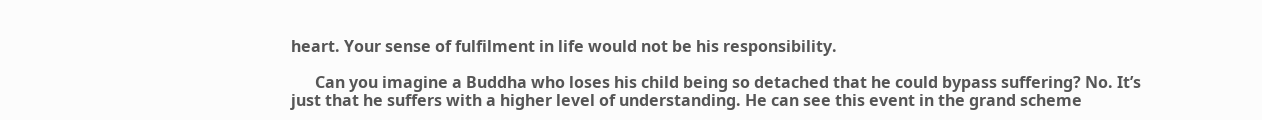heart. Your sense of fulfilment in life would not be his responsibility.

      Can you imagine a Buddha who loses his child being so detached that he could bypass suffering? No. It’s just that he suffers with a higher level of understanding. He can see this event in the grand scheme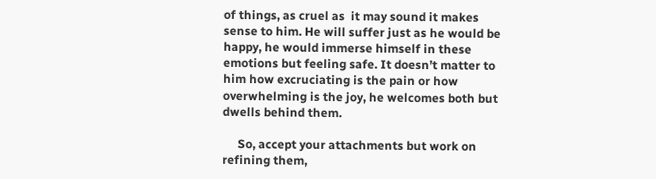of things, as cruel as  it may sound it makes sense to him. He will suffer just as he would be happy, he would immerse himself in these emotions but feeling safe. It doesn’t matter to him how excruciating is the pain or how overwhelming is the joy, he welcomes both but dwells behind them.

     So, accept your attachments but work on refining them,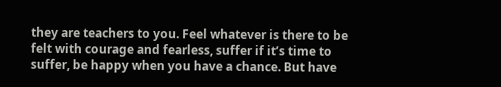they are teachers to you. Feel whatever is there to be felt with courage and fearless, suffer if it’s time to suffer, be happy when you have a chance. But have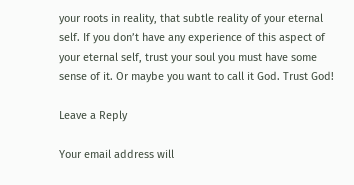your roots in reality, that subtle reality of your eternal self. If you don’t have any experience of this aspect of your eternal self, trust your soul you must have some sense of it. Or maybe you want to call it God. Trust God!

Leave a Reply

Your email address will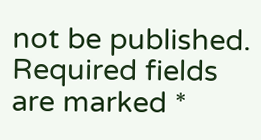not be published. Required fields are marked *